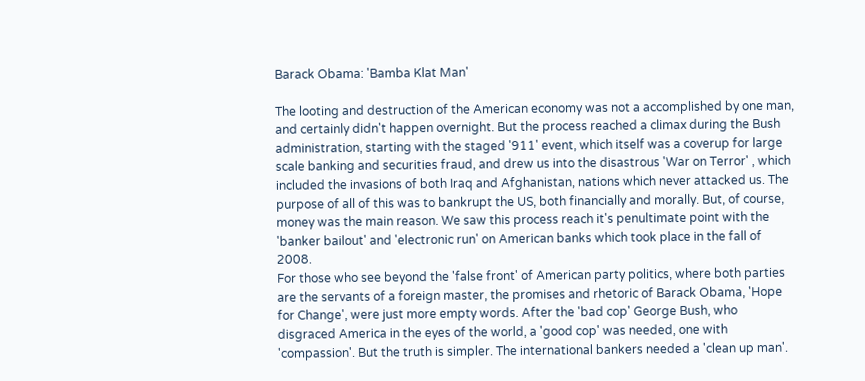Barack Obama: 'Bamba Klat Man'

The looting and destruction of the American economy was not a accomplished by one man, and certainly didn't happen overnight. But the process reached a climax during the Bush administration, starting with the staged '911' event, which itself was a coverup for large scale banking and securities fraud, and drew us into the disastrous 'War on Terror' , which included the invasions of both Iraq and Afghanistan, nations which never attacked us. The purpose of all of this was to bankrupt the US, both financially and morally. But, of course, money was the main reason. We saw this process reach it's penultimate point with the 'banker bailout' and 'electronic run' on American banks which took place in the fall of 2008.
For those who see beyond the 'false front' of American party politics, where both parties are the servants of a foreign master, the promises and rhetoric of Barack Obama, 'Hope for Change', were just more empty words. After the 'bad cop' George Bush, who disgraced America in the eyes of the world, a 'good cop' was needed, one with 'compassion'. But the truth is simpler. The international bankers needed a 'clean up man'.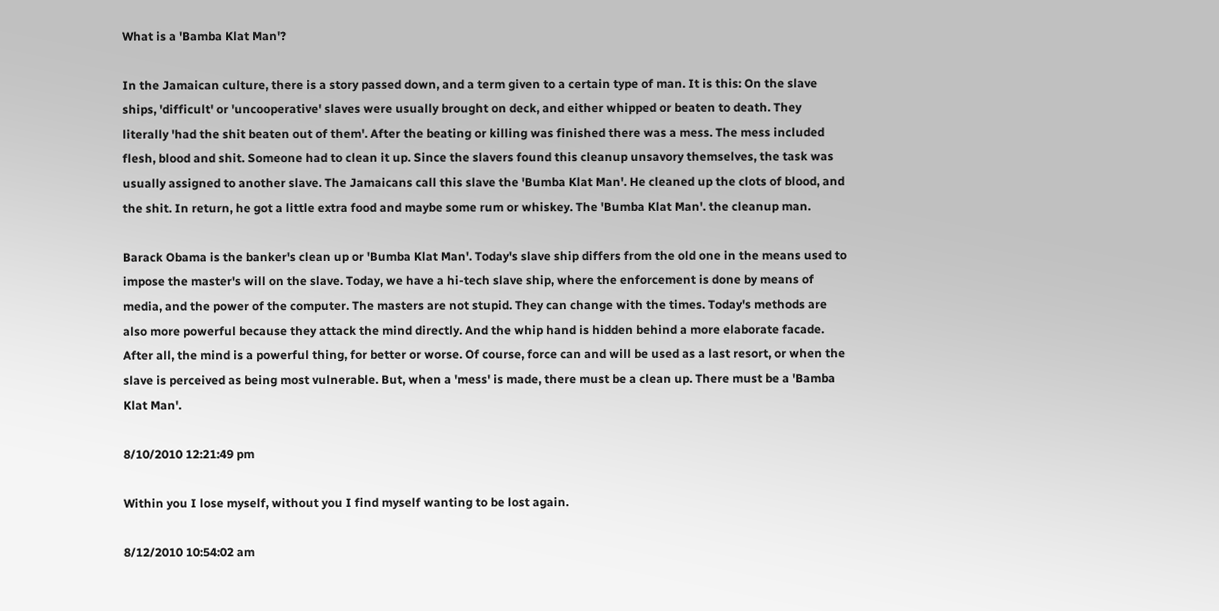What is a 'Bamba Klat Man'?

In the Jamaican culture, there is a story passed down, and a term given to a certain type of man. It is this: On the slave ships, 'difficult' or 'uncooperative' slaves were usually brought on deck, and either whipped or beaten to death. They literally 'had the shit beaten out of them'. After the beating or killing was finished there was a mess. The mess included flesh, blood and shit. Someone had to clean it up. Since the slavers found this cleanup unsavory themselves, the task was usually assigned to another slave. The Jamaicans call this slave the 'Bumba Klat Man'. He cleaned up the clots of blood, and the shit. In return, he got a little extra food and maybe some rum or whiskey. The 'Bumba Klat Man'. the cleanup man.

Barack Obama is the banker's clean up or 'Bumba Klat Man'. Today's slave ship differs from the old one in the means used to impose the master's will on the slave. Today, we have a hi-tech slave ship, where the enforcement is done by means of media, and the power of the computer. The masters are not stupid. They can change with the times. Today's methods are also more powerful because they attack the mind directly. And the whip hand is hidden behind a more elaborate facade. After all, the mind is a powerful thing, for better or worse. Of course, force can and will be used as a last resort, or when the slave is perceived as being most vulnerable. But, when a 'mess' is made, there must be a clean up. There must be a 'Bamba Klat Man'.

8/10/2010 12:21:49 pm

Within you I lose myself, without you I find myself wanting to be lost again.

8/12/2010 10:54:02 am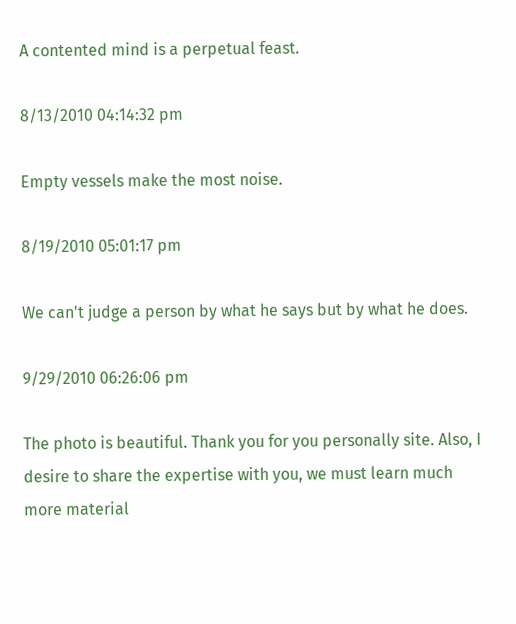A contented mind is a perpetual feast.

8/13/2010 04:14:32 pm

Empty vessels make the most noise.

8/19/2010 05:01:17 pm

We can't judge a person by what he says but by what he does.

9/29/2010 06:26:06 pm

The photo is beautiful. Thank you for you personally site. Also, I desire to share the expertise with you, we must learn much more material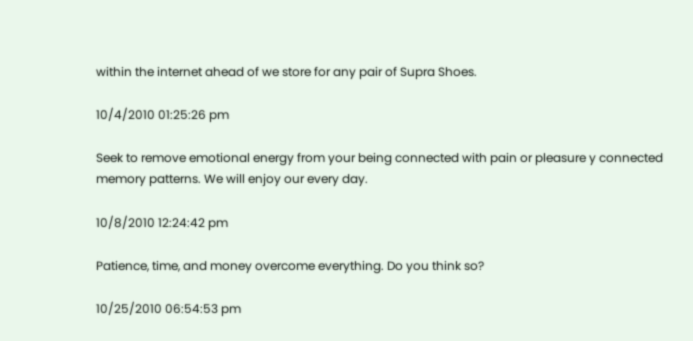within the internet ahead of we store for any pair of Supra Shoes.

10/4/2010 01:25:26 pm

Seek to remove emotional energy from your being connected with pain or pleasure y connected memory patterns. We will enjoy our every day.

10/8/2010 12:24:42 pm

Patience, time, and money overcome everything. Do you think so?

10/25/2010 06:54:53 pm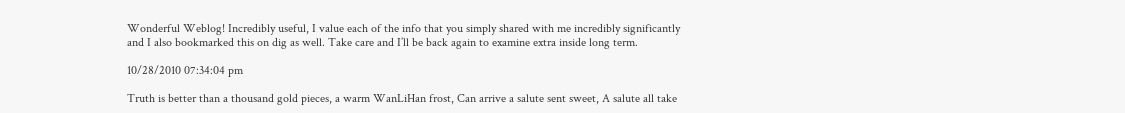Wonderful Weblog! Incredibly useful, I value each of the info that you simply shared with me incredibly significantly and I also bookmarked this on dig as well. Take care and I’ll be back again to examine extra inside long term.

10/28/2010 07:34:04 pm

Truth is better than a thousand gold pieces, a warm WanLiHan frost, Can arrive a salute sent sweet, A salute all take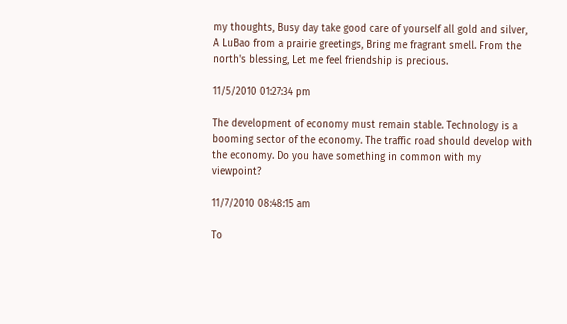my thoughts, Busy day take good care of yourself all gold and silver, A LuBao from a prairie greetings, Bring me fragrant smell. From the north's blessing, Let me feel friendship is precious.

11/5/2010 01:27:34 pm

The development of economy must remain stable. Technology is a booming sector of the economy. The traffic road should develop with the economy. Do you have something in common with my viewpoint?

11/7/2010 08:48:15 am

To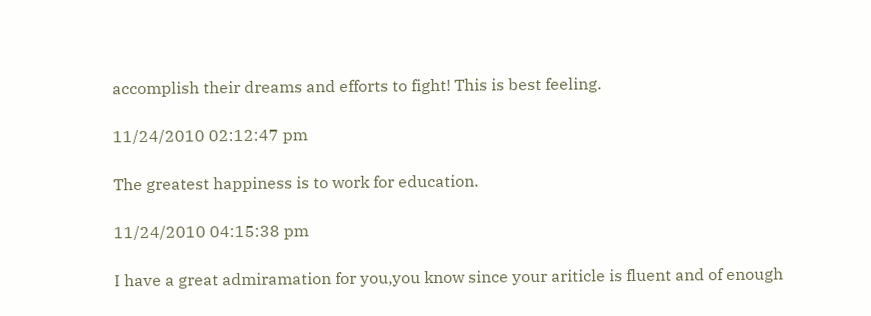accomplish their dreams and efforts to fight! This is best feeling.

11/24/2010 02:12:47 pm

The greatest happiness is to work for education.

11/24/2010 04:15:38 pm

I have a great admiramation for you,you know since your ariticle is fluent and of enough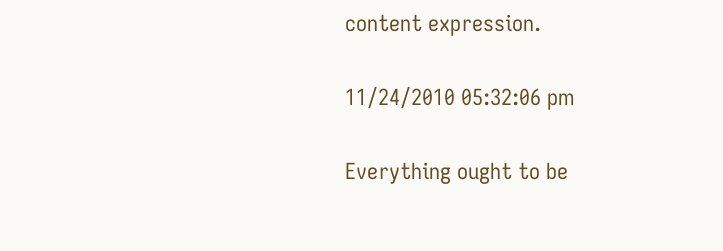content expression.

11/24/2010 05:32:06 pm

Everything ought to be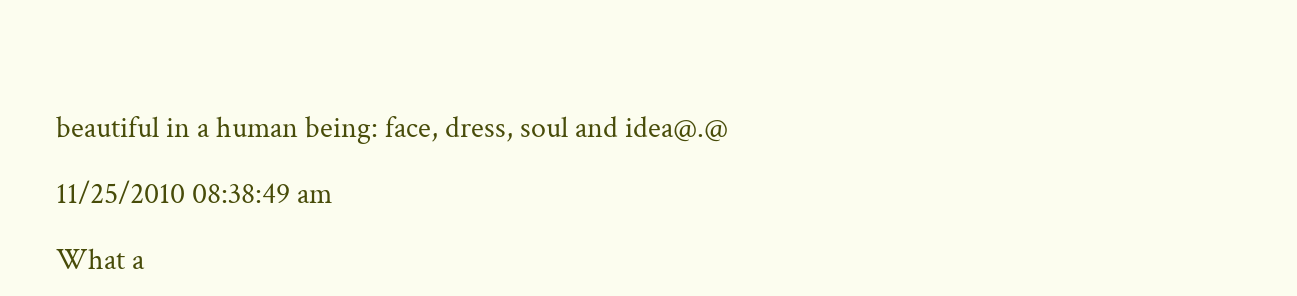beautiful in a human being: face, dress, soul and idea@.@

11/25/2010 08:38:49 am

What a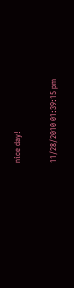nice day!

11/28/2010 01:39:15 pm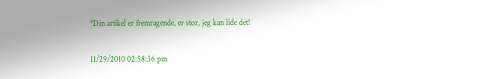*Din artikel er fremragende, er stor, jeg kan lide det!

11/29/2010 02:58:36 pm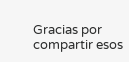Gracias por compartir esos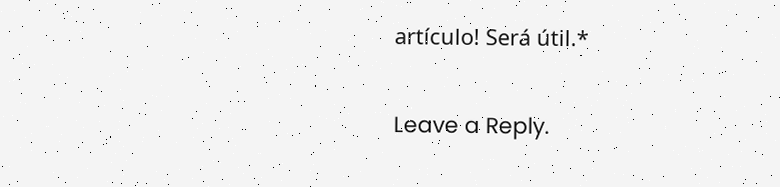artículo! Será útil.*


Leave a Reply.